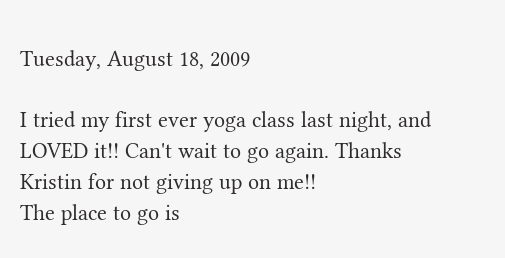Tuesday, August 18, 2009

I tried my first ever yoga class last night, and LOVED it!! Can't wait to go again. Thanks Kristin for not giving up on me!!
The place to go is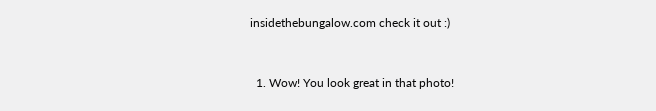insidethebungalow.com check it out :)


  1. Wow! You look great in that photo!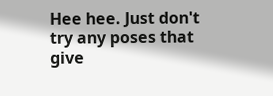Hee hee. Just don't try any poses that give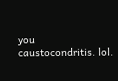you caustocondritis. lol.